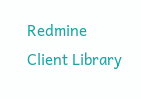Redmine Client Library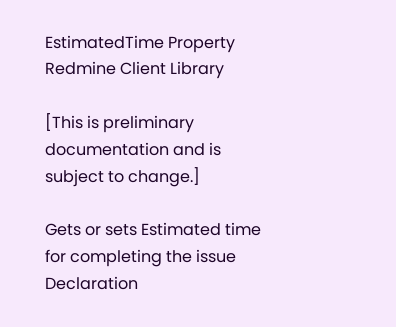EstimatedTime Property
Redmine Client Library

[This is preliminary documentation and is subject to change.]

Gets or sets Estimated time for completing the issue
Declaration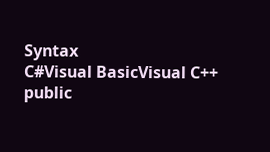Syntax
C#Visual BasicVisual C++
public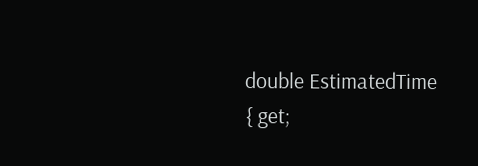double EstimatedTime { get;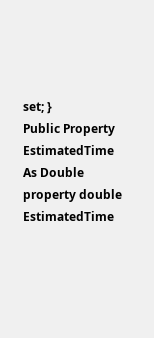set; }
Public Property EstimatedTime As Double
property double EstimatedTime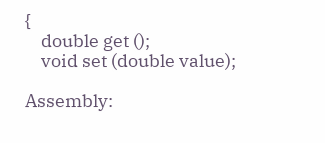{
    double get ();
    void set (double value);

Assembly: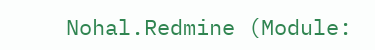Nohal.Redmine (Module: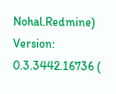Nohal.Redmine) Version: 0.3.3442.16736 (